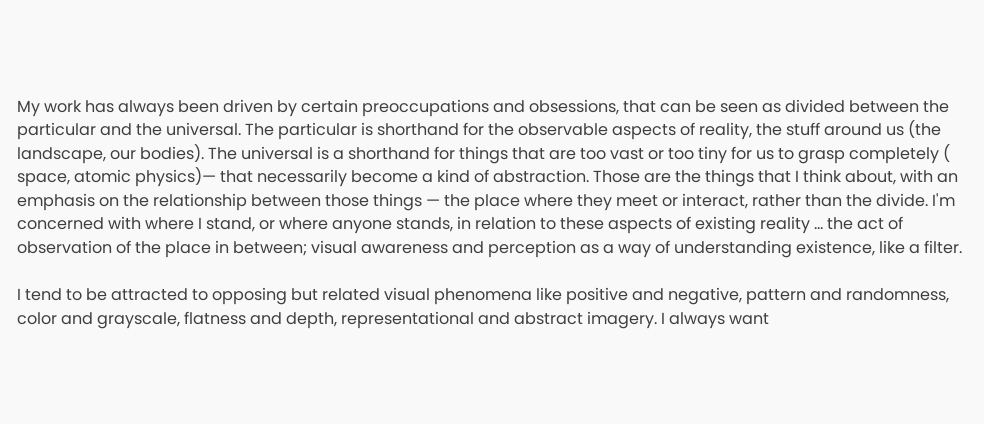My work has always been driven by certain preoccupations and obsessions, that can be seen as divided between the particular and the universal. The particular is shorthand for the observable aspects of reality, the stuff around us (the landscape, our bodies). The universal is a shorthand for things that are too vast or too tiny for us to grasp completely ( space, atomic physics)— that necessarily become a kind of abstraction. Those are the things that I think about, with an emphasis on the relationship between those things — the place where they meet or interact, rather than the divide. I'm concerned with where I stand, or where anyone stands, in relation to these aspects of existing reality … the act of observation of the place in between; visual awareness and perception as a way of understanding existence, like a filter.

I tend to be attracted to opposing but related visual phenomena like positive and negative, pattern and randomness, color and grayscale, flatness and depth, representational and abstract imagery. I always want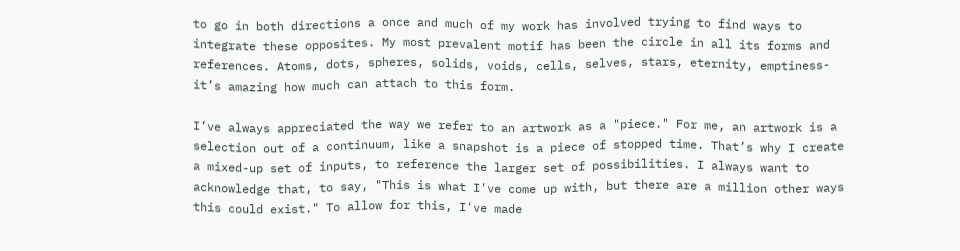to go in both directions a once and much of my work has involved trying to find ways to integrate these opposites. My most prevalent motif has been the circle in all its forms and references. Atoms, dots, spheres, solids, voids, cells, selves, stars, eternity, emptiness- it’s amazing how much can attach to this form.

I’ve always appreciated the way we refer to an artwork as a "piece." For me, an artwork is a selection out of a continuum, like a snapshot is a piece of stopped time. That’s why I create a mixed-up set of inputs, to reference the larger set of possibilities. I always want to acknowledge that, to say, "This is what I've come up with, but there are a million other ways this could exist." To allow for this, I've made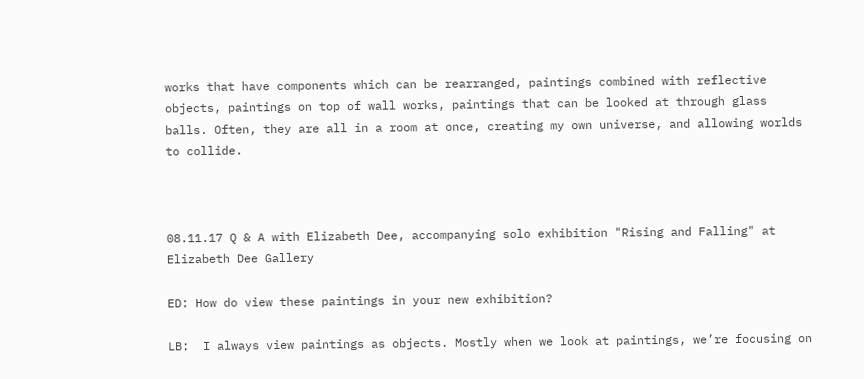works that have components which can be rearranged, paintings combined with reflective objects, paintings on top of wall works, paintings that can be looked at through glass balls. Often, they are all in a room at once, creating my own universe, and allowing worlds to collide.



08.11.17 Q & A with Elizabeth Dee, accompanying solo exhibition "Rising and Falling" at Elizabeth Dee Gallery

ED: How do view these paintings in your new exhibition?

LB:  I always view paintings as objects. Mostly when we look at paintings, we’re focusing on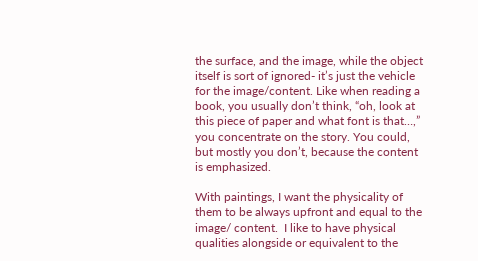the surface, and the image, while the object itself is sort of ignored- it’s just the vehicle for the image/content. Like when reading a book, you usually don’t think, “oh, look at this piece of paper and what font is that…,” you concentrate on the story. You could, but mostly you don’t, because the content is emphasized.

With paintings, I want the physicality of them to be always upfront and equal to the image/ content.  I like to have physical qualities alongside or equivalent to the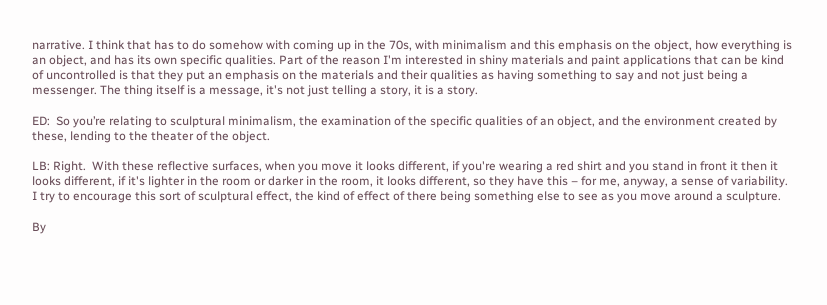narrative. I think that has to do somehow with coming up in the 70s, with minimalism and this emphasis on the object, how everything is an object, and has its own specific qualities. Part of the reason I'm interested in shiny materials and paint applications that can be kind of uncontrolled is that they put an emphasis on the materials and their qualities as having something to say and not just being a messenger. The thing itself is a message, it's not just telling a story, it is a story.

ED:  So you’re relating to sculptural minimalism, the examination of the specific qualities of an object, and the environment created by these, lending to the theater of the object.

LB: Right.  With these reflective surfaces, when you move it looks different, if you're wearing a red shirt and you stand in front it then it looks different, if it's lighter in the room or darker in the room, it looks different, so they have this – for me, anyway, a sense of variability. I try to encourage this sort of sculptural effect, the kind of effect of there being something else to see as you move around a sculpture.

By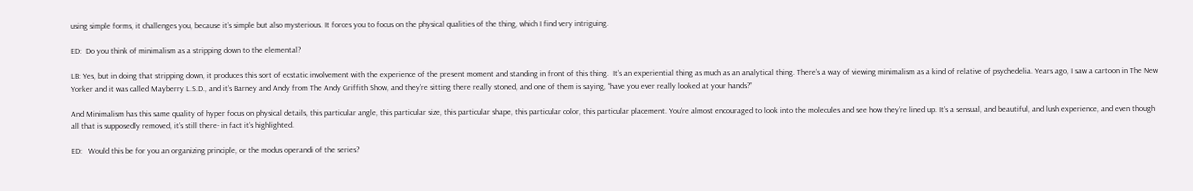using simple forms, it challenges you, because it’s simple but also mysterious. It forces you to focus on the physical qualities of the thing, which I find very intriguing.

ED:  Do you think of minimalism as a stripping down to the elemental?

LB: Yes, but in doing that stripping down, it produces this sort of ecstatic involvement with the experience of the present moment and standing in front of this thing.  It’s an experiential thing as much as an analytical thing. There’s a way of viewing minimalism as a kind of relative of psychedelia. Years ago, I saw a cartoon in The New Yorker and it was called Mayberry L.S.D., and it’s Barney and Andy from The Andy Griffith Show, and they’re sitting there really stoned, and one of them is saying, “have you ever really looked at your hands?”

And Minimalism has this same quality of hyper focus on physical details, this particular angle, this particular size, this particular shape, this particular color, this particular placement. You’re almost encouraged to look into the molecules and see how they’re lined up. It’s a sensual, and beautiful, and lush experience, and even though all that is supposedly removed, it’s still there- in fact it’s highlighted.

ED:   Would this be for you an organizing principle, or the modus operandi of the series?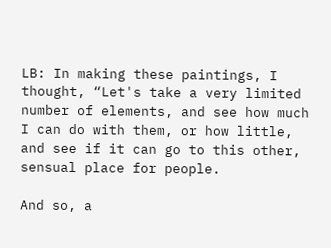LB: In making these paintings, I thought, “Let's take a very limited number of elements, and see how much I can do with them, or how little, and see if it can go to this other, sensual place for people.

And so, a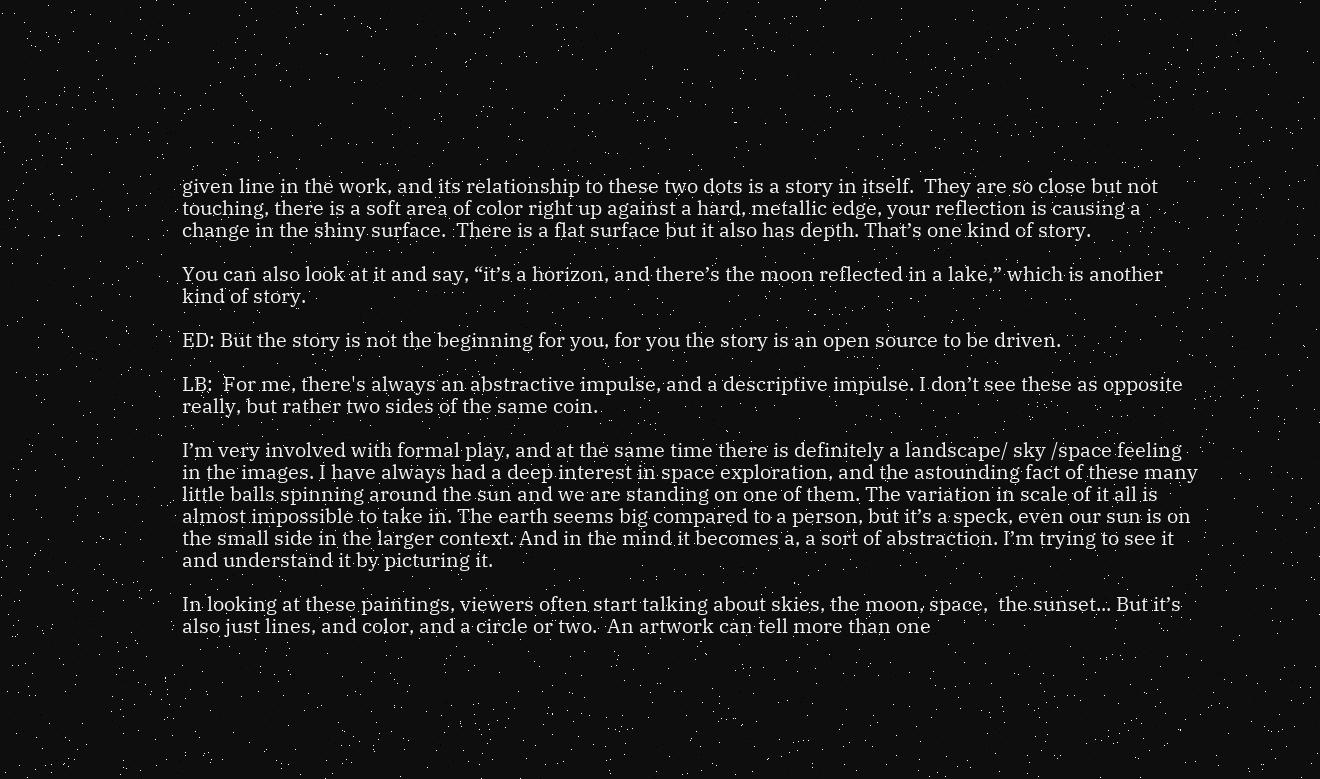given line in the work, and its relationship to these two dots is a story in itself.  They are so close but not touching, there is a soft area of color right up against a hard, metallic edge, your reflection is causing a change in the shiny surface.  There is a flat surface but it also has depth. That’s one kind of story.

You can also look at it and say, “it’s a horizon, and there’s the moon reflected in a lake,” which is another kind of story.

ED: But the story is not the beginning for you, for you the story is an open source to be driven.

LB:  For me, there's always an abstractive impulse, and a descriptive impulse. I don’t see these as opposite really, but rather two sides of the same coin.

I’m very involved with formal play, and at the same time there is definitely a landscape/ sky /space feeling in the images. I have always had a deep interest in space exploration, and the astounding fact of these many little balls spinning around the sun and we are standing on one of them. The variation in scale of it all is almost impossible to take in. The earth seems big compared to a person, but it’s a speck, even our sun is on the small side in the larger context. And in the mind it becomes a, a sort of abstraction. I’m trying to see it and understand it by picturing it.

In looking at these paintings, viewers often start talking about skies, the moon, space,  the sunset... But it’s also just lines, and color, and a circle or two.  An artwork can tell more than one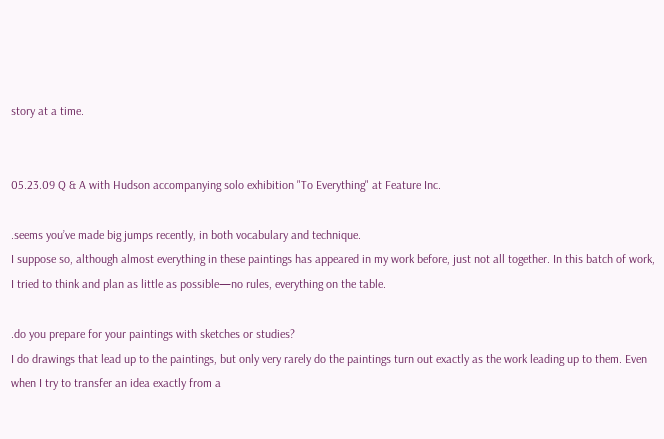story at a time.


05.23.09 Q & A with Hudson accompanying solo exhibition "To Everything" at Feature Inc.

.seems you’ve made big jumps recently, in both vocabulary and technique.
I suppose so, although almost everything in these paintings has appeared in my work before, just not all together. In this batch of work, I tried to think and plan as little as possible—no rules, everything on the table.

.do you prepare for your paintings with sketches or studies?
I do drawings that lead up to the paintings, but only very rarely do the paintings turn out exactly as the work leading up to them. Even when I try to transfer an idea exactly from a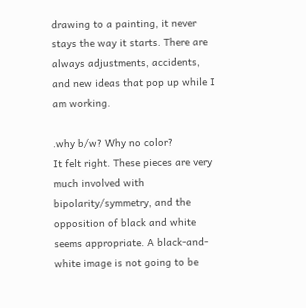drawing to a painting, it never stays the way it starts. There are always adjustments, accidents, and new ideas that pop up while I am working.

.why b/w? Why no color?
It felt right. These pieces are very much involved with bipolarity/symmetry, and the opposition of black and white seems appropriate. A black-and-white image is not going to be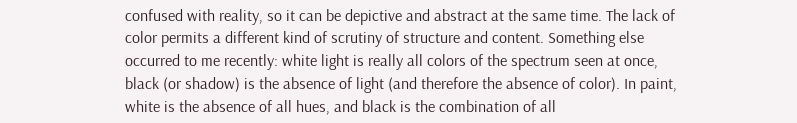confused with reality, so it can be depictive and abstract at the same time. The lack of color permits a different kind of scrutiny of structure and content. Something else occurred to me recently: white light is really all colors of the spectrum seen at once, black (or shadow) is the absence of light (and therefore the absence of color). In paint, white is the absence of all hues, and black is the combination of all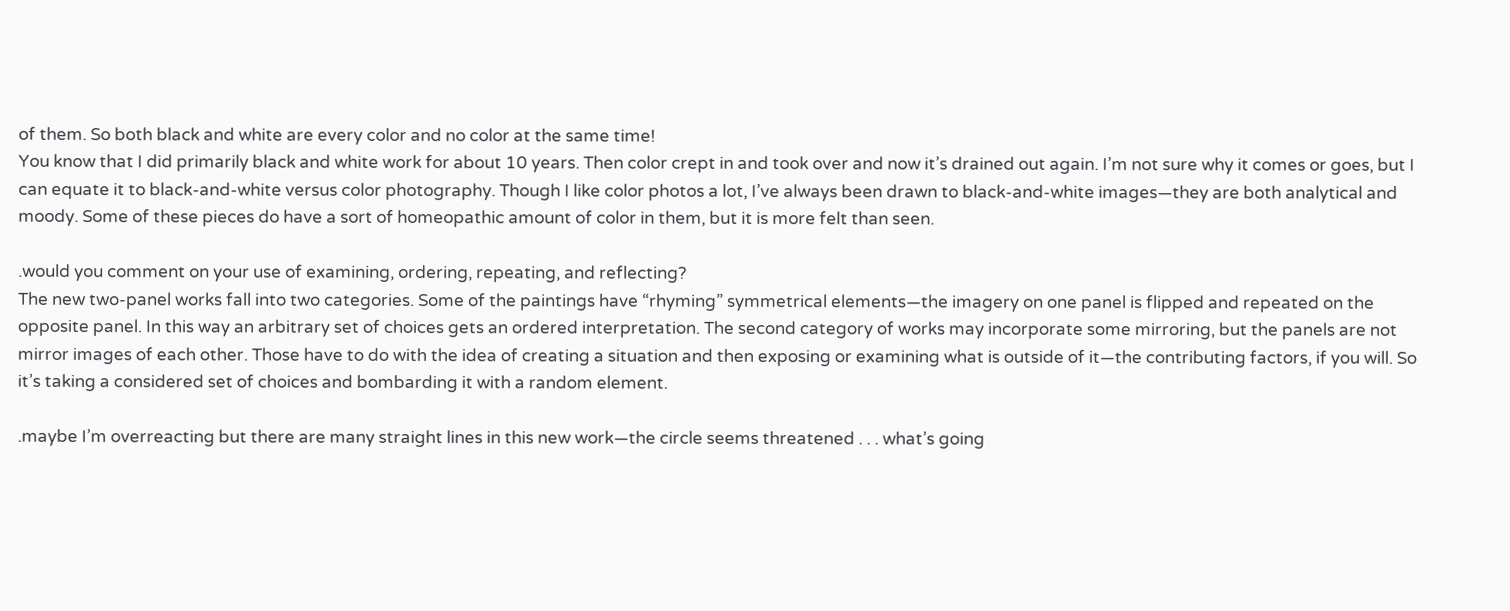of them. So both black and white are every color and no color at the same time!
You know that I did primarily black and white work for about 10 years. Then color crept in and took over and now it’s drained out again. I’m not sure why it comes or goes, but I can equate it to black-and-white versus color photography. Though I like color photos a lot, I’ve always been drawn to black-and-white images—they are both analytical and moody. Some of these pieces do have a sort of homeopathic amount of color in them, but it is more felt than seen.

.would you comment on your use of examining, ordering, repeating, and reflecting?
The new two-panel works fall into two categories. Some of the paintings have “rhyming” symmetrical elements—the imagery on one panel is flipped and repeated on the opposite panel. In this way an arbitrary set of choices gets an ordered interpretation. The second category of works may incorporate some mirroring, but the panels are not mirror images of each other. Those have to do with the idea of creating a situation and then exposing or examining what is outside of it—the contributing factors, if you will. So it’s taking a considered set of choices and bombarding it with a random element.

.maybe I’m overreacting but there are many straight lines in this new work—the circle seems threatened . . . what’s going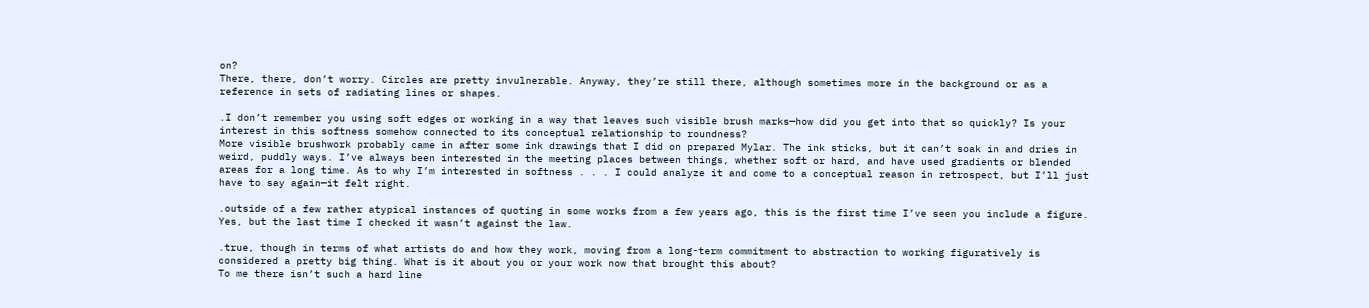on?
There, there, don’t worry. Circles are pretty invulnerable. Anyway, they’re still there, although sometimes more in the background or as a reference in sets of radiating lines or shapes.

.I don’t remember you using soft edges or working in a way that leaves such visible brush marks—how did you get into that so quickly? Is your interest in this softness somehow connected to its conceptual relationship to roundness?
More visible brushwork probably came in after some ink drawings that I did on prepared Mylar. The ink sticks, but it can’t soak in and dries in weird, puddly ways. I’ve always been interested in the meeting places between things, whether soft or hard, and have used gradients or blended areas for a long time. As to why I’m interested in softness . . . I could analyze it and come to a conceptual reason in retrospect, but I’ll just have to say again—it felt right.

.outside of a few rather atypical instances of quoting in some works from a few years ago, this is the first time I’ve seen you include a figure.
Yes, but the last time I checked it wasn’t against the law.

.true, though in terms of what artists do and how they work, moving from a long-term commitment to abstraction to working figuratively is considered a pretty big thing. What is it about you or your work now that brought this about?
To me there isn’t such a hard line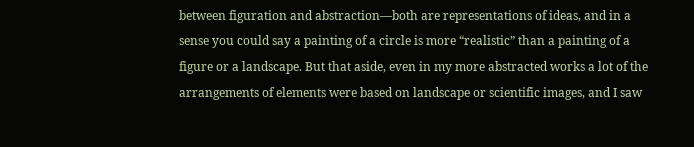between figuration and abstraction—both are representations of ideas, and in a sense you could say a painting of a circle is more “realistic” than a painting of a figure or a landscape. But that aside, even in my more abstracted works a lot of the arrangements of elements were based on landscape or scientific images, and I saw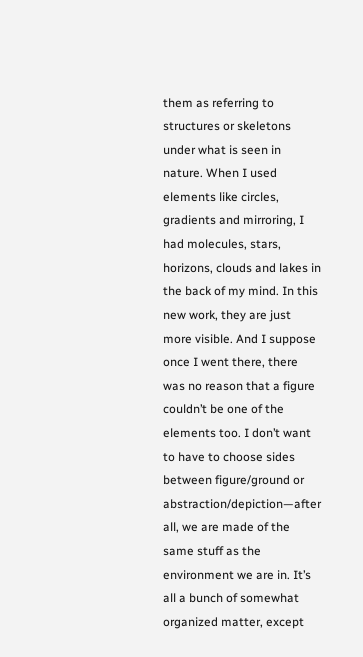them as referring to structures or skeletons under what is seen in nature. When I used elements like circles, gradients and mirroring, I had molecules, stars, horizons, clouds and lakes in the back of my mind. In this new work, they are just more visible. And I suppose once I went there, there was no reason that a figure couldn’t be one of the elements too. I don’t want to have to choose sides between figure/ground or abstraction/depiction—after all, we are made of the same stuff as the environment we are in. It’s all a bunch of somewhat organized matter, except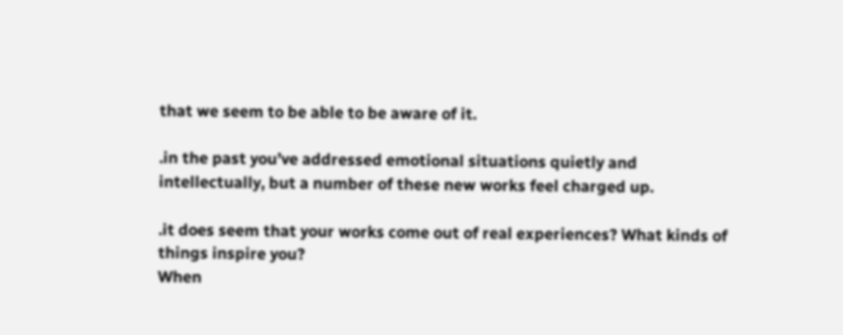that we seem to be able to be aware of it.

.in the past you’ve addressed emotional situations quietly and intellectually, but a number of these new works feel charged up.

.it does seem that your works come out of real experiences? What kinds of things inspire you?
When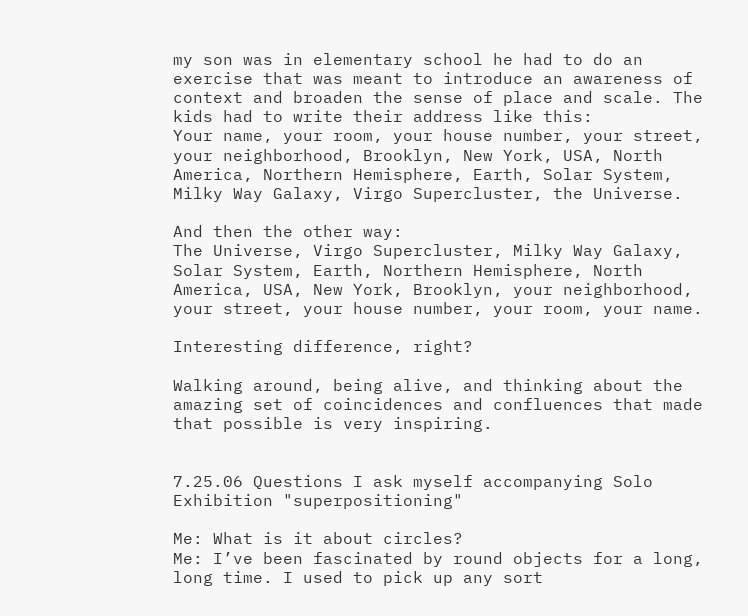my son was in elementary school he had to do an exercise that was meant to introduce an awareness of context and broaden the sense of place and scale. The kids had to write their address like this:
Your name, your room, your house number, your street, your neighborhood, Brooklyn, New York, USA, North America, Northern Hemisphere, Earth, Solar System, Milky Way Galaxy, Virgo Supercluster, the Universe.

And then the other way:
The Universe, Virgo Supercluster, Milky Way Galaxy, Solar System, Earth, Northern Hemisphere, North America, USA, New York, Brooklyn, your neighborhood, your street, your house number, your room, your name.

Interesting difference, right?

Walking around, being alive, and thinking about the amazing set of coincidences and confluences that made that possible is very inspiring.


7.25.06 Questions I ask myself accompanying Solo Exhibition "superpositioning"

Me: What is it about circles?
Me: I’ve been fascinated by round objects for a long, long time. I used to pick up any sort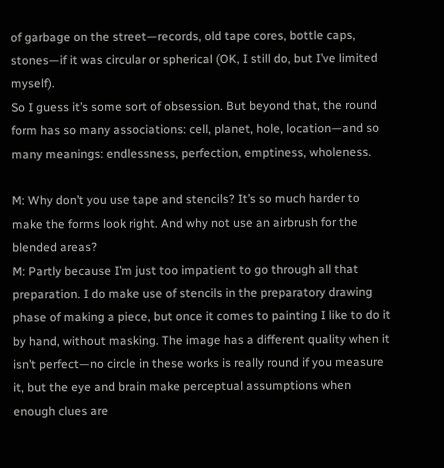of garbage on the street—records, old tape cores, bottle caps, stones—if it was circular or spherical (OK, I still do, but I’ve limited myself).
So I guess it’s some sort of obsession. But beyond that, the round form has so many associations: cell, planet, hole, location—and so many meanings: endlessness, perfection, emptiness, wholeness.

M: Why don’t you use tape and stencils? It’s so much harder to make the forms look right. And why not use an airbrush for the blended areas?
M: Partly because I’m just too impatient to go through all that preparation. I do make use of stencils in the preparatory drawing phase of making a piece, but once it comes to painting I like to do it by hand, without masking. The image has a different quality when it isn’t perfect—no circle in these works is really round if you measure it, but the eye and brain make perceptual assumptions when enough clues are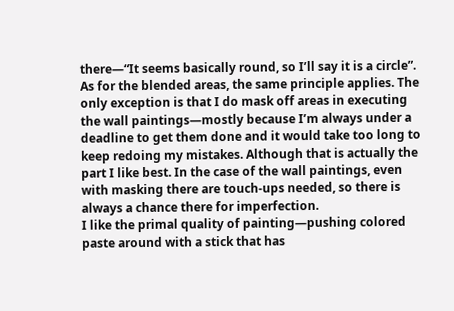there—“It seems basically round, so I’ll say it is a circle”. As for the blended areas, the same principle applies. The only exception is that I do mask off areas in executing the wall paintings—mostly because I’m always under a deadline to get them done and it would take too long to keep redoing my mistakes. Although that is actually the part I like best. In the case of the wall paintings, even with masking there are touch-ups needed, so there is always a chance there for imperfection.
I like the primal quality of painting—pushing colored paste around with a stick that has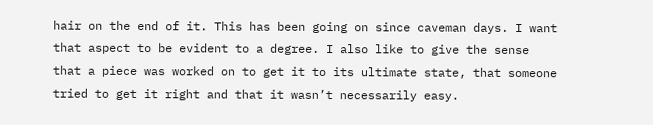hair on the end of it. This has been going on since caveman days. I want that aspect to be evident to a degree. I also like to give the sense that a piece was worked on to get it to its ultimate state, that someone tried to get it right and that it wasn’t necessarily easy.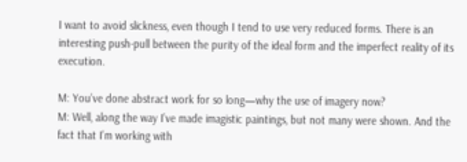I want to avoid slickness, even though I tend to use very reduced forms. There is an interesting push-pull between the purity of the ideal form and the imperfect reality of its execution.

M: You’ve done abstract work for so long—why the use of imagery now?
M: Well, along the way I’ve made imagistic paintings, but not many were shown. And the fact that I’m working with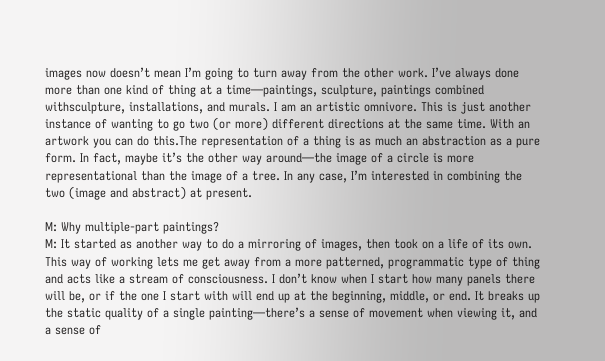images now doesn’t mean I’m going to turn away from the other work. I’ve always done more than one kind of thing at a time—paintings, sculpture, paintings combined withsculpture, installations, and murals. I am an artistic omnivore. This is just another instance of wanting to go two (or more) different directions at the same time. With an artwork you can do this.The representation of a thing is as much an abstraction as a pure form. In fact, maybe it’s the other way around—the image of a circle is more representational than the image of a tree. In any case, I’m interested in combining the two (image and abstract) at present.

M: Why multiple-part paintings?
M: It started as another way to do a mirroring of images, then took on a life of its own. This way of working lets me get away from a more patterned, programmatic type of thing and acts like a stream of consciousness. I don’t know when I start how many panels there will be, or if the one I start with will end up at the beginning, middle, or end. It breaks up the static quality of a single painting—there’s a sense of movement when viewing it, and a sense of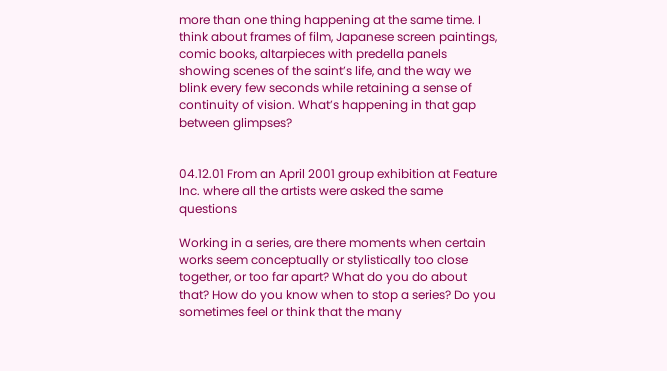more than one thing happening at the same time. I think about frames of film, Japanese screen paintings, comic books, altarpieces with predella panels showing scenes of the saint’s life, and the way we blink every few seconds while retaining a sense of continuity of vision. What’s happening in that gap between glimpses?


04.12.01 From an April 2001 group exhibition at Feature Inc. where all the artists were asked the same questions

Working in a series, are there moments when certain works seem conceptually or stylistically too close together, or too far apart? What do you do about that? How do you know when to stop a series? Do you sometimes feel or think that the many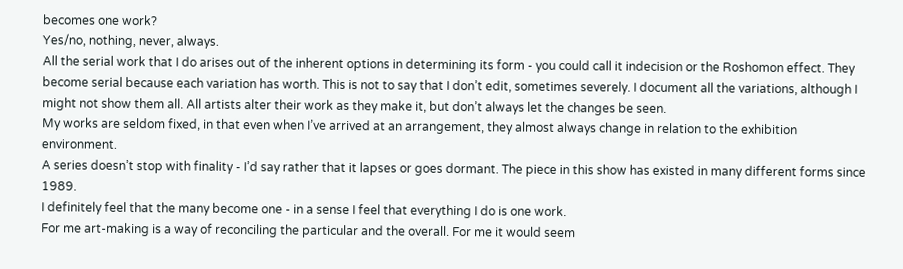becomes one work?
Yes/no, nothing, never, always.
All the serial work that I do arises out of the inherent options in determining its form - you could call it indecision or the Roshomon effect. They become serial because each variation has worth. This is not to say that I don’t edit, sometimes severely. I document all the variations, although I might not show them all. All artists alter their work as they make it, but don’t always let the changes be seen.
My works are seldom fixed, in that even when I’ve arrived at an arrangement, they almost always change in relation to the exhibition environment.
A series doesn’t stop with finality - I’d say rather that it lapses or goes dormant. The piece in this show has existed in many different forms since 1989.
I definitely feel that the many become one - in a sense I feel that everything I do is one work.
For me art-making is a way of reconciling the particular and the overall. For me it would seem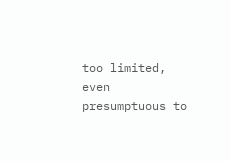too limited, even presumptuous to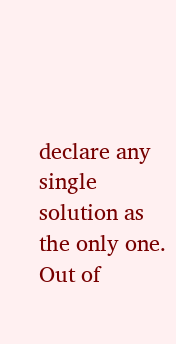declare any single solution as the only one. Out of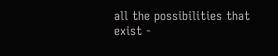all the possibilities that exist -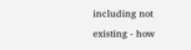including not existing - how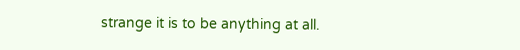strange it is to be anything at all.